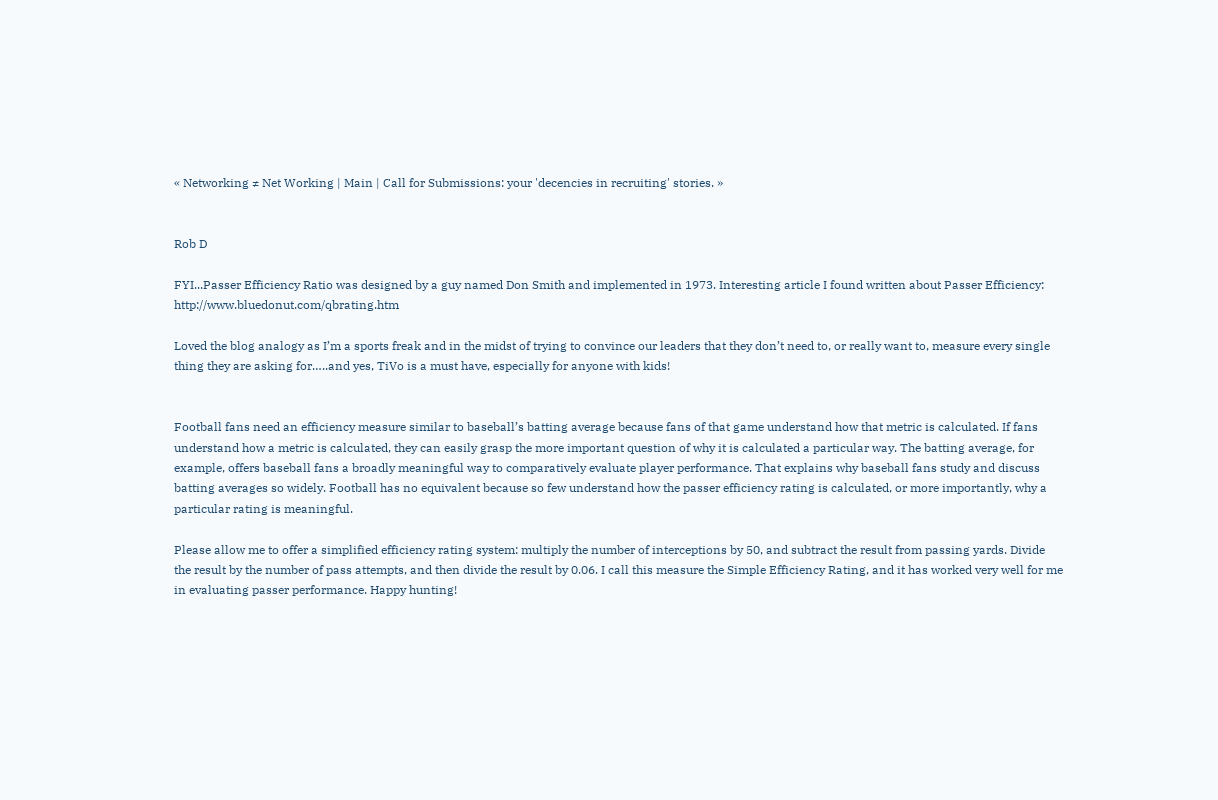« Networking ≠ Net Working | Main | Call for Submissions: your 'decencies in recruiting' stories. »


Rob D

FYI...Passer Efficiency Ratio was designed by a guy named Don Smith and implemented in 1973. Interesting article I found written about Passer Efficiency: http://www.bluedonut.com/qbrating.htm

Loved the blog analogy as I’m a sports freak and in the midst of trying to convince our leaders that they don’t need to, or really want to, measure every single thing they are asking for…..and yes, TiVo is a must have, especially for anyone with kids!


Football fans need an efficiency measure similar to baseball’s batting average because fans of that game understand how that metric is calculated. If fans understand how a metric is calculated, they can easily grasp the more important question of why it is calculated a particular way. The batting average, for example, offers baseball fans a broadly meaningful way to comparatively evaluate player performance. That explains why baseball fans study and discuss batting averages so widely. Football has no equivalent because so few understand how the passer efficiency rating is calculated, or more importantly, why a particular rating is meaningful.

Please allow me to offer a simplified efficiency rating system: multiply the number of interceptions by 50, and subtract the result from passing yards. Divide the result by the number of pass attempts, and then divide the result by 0.06. I call this measure the Simple Efficiency Rating, and it has worked very well for me in evaluating passer performance. Happy hunting!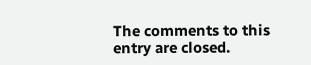The comments to this entry are closed.